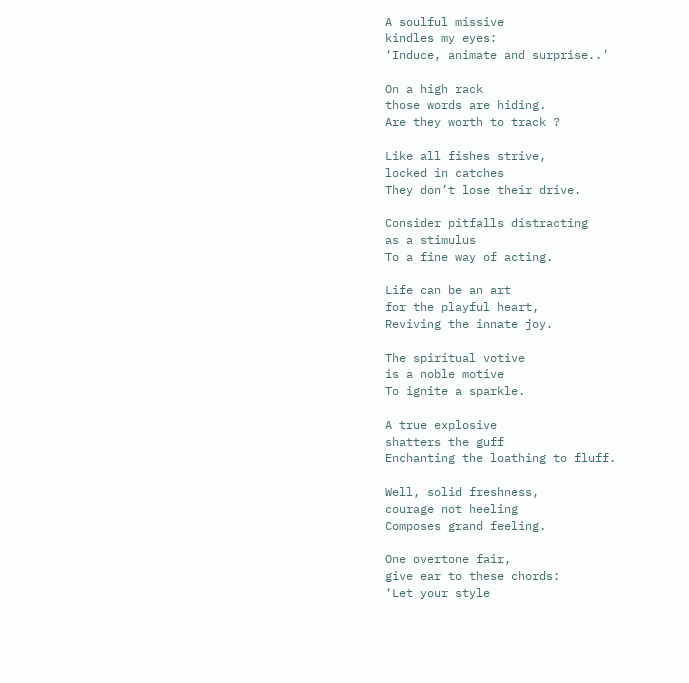A soulful missive
kindles my eyes:
‘Induce, animate and surprise..’

On a high rack
those words are hiding.
Are they worth to track ?

Like all fishes strive,
locked in catches
They don’t lose their drive.

Consider pitfalls distracting
as a stimulus
To a fine way of acting.

Life can be an art
for the playful heart,
Reviving the innate joy.

The spiritual votive
is a noble motive
To ignite a sparkle.

A true explosive
shatters the guff
Enchanting the loathing to fluff.

Well, solid freshness,
courage not heeling
Composes grand feeling.

One overtone fair,
give ear to these chords:
‘Let your style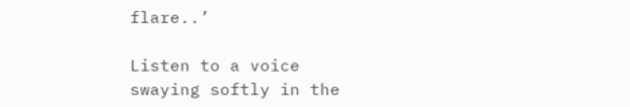flare..’

Listen to a voice
swaying softly in the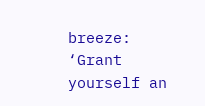breeze:
‘Grant yourself an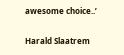awesome choice..’

Harald Slaatrem